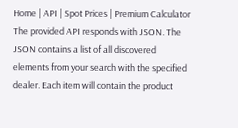Home | API | Spot Prices | Premium Calculator
The provided API responds with JSON. The JSON contains a list of all discovered elements from your search with the specified dealer. Each item will contain the product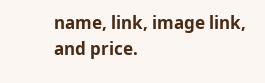name, link, image link, and price.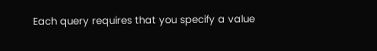Each query requires that you specify a value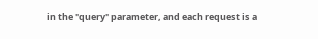in the "query" parameter, and each request is a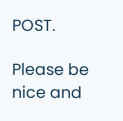POST.

Please be nice and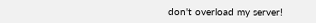don't overload my server!